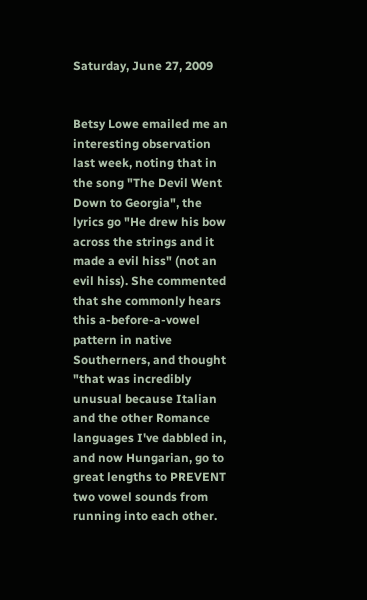Saturday, June 27, 2009


Betsy Lowe emailed me an interesting observation last week, noting that in the song "The Devil Went Down to Georgia", the lyrics go "He drew his bow across the strings and it made a evil hiss" (not an evil hiss). She commented that she commonly hears this a-before-a-vowel pattern in native Southerners, and thought "that was incredibly unusual because Italian and the other Romance languages I've dabbled in, and now Hungarian, go to great lengths to PREVENT two vowel sounds from running into each other.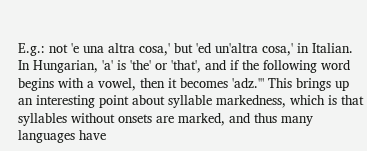E.g.: not 'e una altra cosa,' but 'ed un'altra cosa,' in Italian. In Hungarian, 'a' is 'the' or 'that', and if the following word begins with a vowel, then it becomes 'adz.'" This brings up an interesting point about syllable markedness, which is that syllables without onsets are marked, and thus many languages have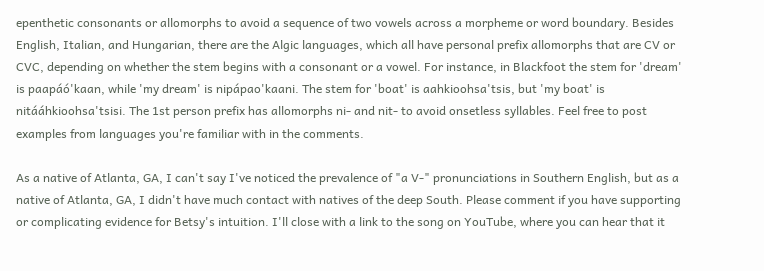epenthetic consonants or allomorphs to avoid a sequence of two vowels across a morpheme or word boundary. Besides English, Italian, and Hungarian, there are the Algic languages, which all have personal prefix allomorphs that are CV or CVC, depending on whether the stem begins with a consonant or a vowel. For instance, in Blackfoot the stem for 'dream' is paapáó'kaan, while 'my dream' is nipápao'kaani. The stem for 'boat' is aahkioohsa'tsis, but 'my boat' is nitááhkioohsa'tsisi. The 1st person prefix has allomorphs ni- and nit- to avoid onsetless syllables. Feel free to post examples from languages you're familiar with in the comments.

As a native of Atlanta, GA, I can't say I've noticed the prevalence of "a V-" pronunciations in Southern English, but as a native of Atlanta, GA, I didn't have much contact with natives of the deep South. Please comment if you have supporting or complicating evidence for Betsy's intuition. I'll close with a link to the song on YouTube, where you can hear that it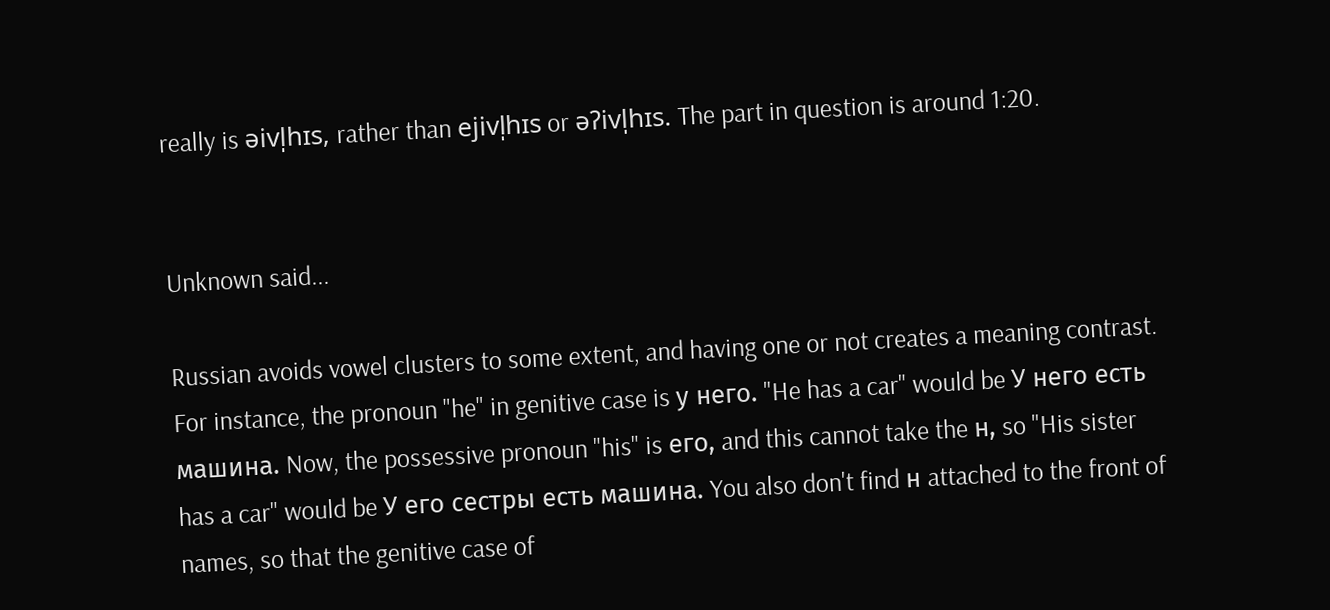really is əivl̩hɪs, rather than ejivl̩hɪs or əʔivl̩hɪs. The part in question is around 1:20.


Unknown said...

Russian avoids vowel clusters to some extent, and having one or not creates a meaning contrast. For instance, the pronoun "he" in genitive case is у него. "He has a car" would be У него есть машина. Now, the possessive pronoun "his" is его, and this cannot take the н, so "His sister has a car" would be У его сестры есть машина. You also don't find н attached to the front of names, so that the genitive case of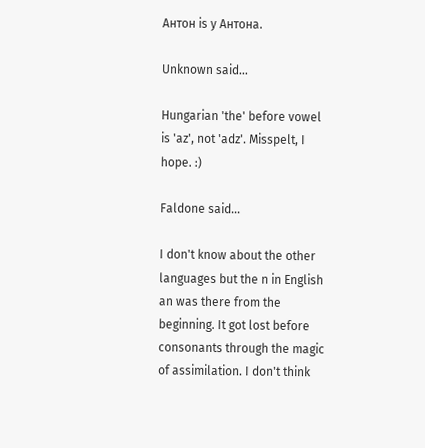Антон is у Антона.

Unknown said...

Hungarian 'the' before vowel is 'az', not 'adz'. Misspelt, I hope. :)

Faldone said...

I don't know about the other languages but the n in English an was there from the beginning. It got lost before consonants through the magic of assimilation. I don't think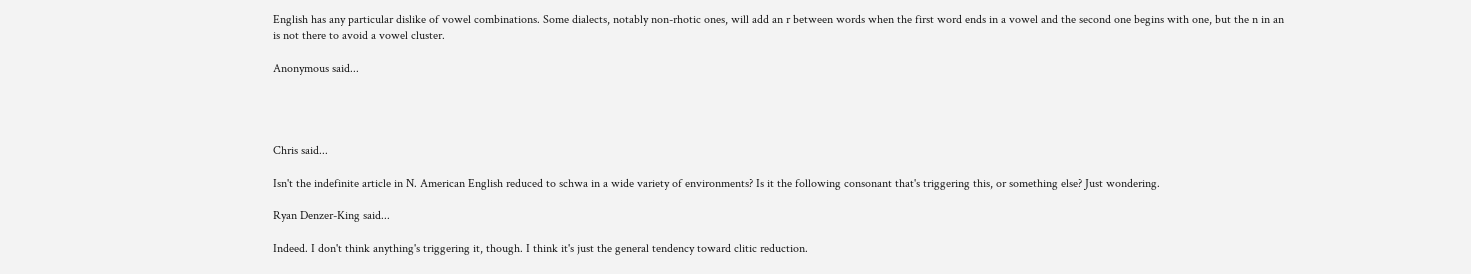English has any particular dislike of vowel combinations. Some dialects, notably non-rhotic ones, will add an r between words when the first word ends in a vowel and the second one begins with one, but the n in an is not there to avoid a vowel cluster.

Anonymous said...




Chris said...

Isn't the indefinite article in N. American English reduced to schwa in a wide variety of environments? Is it the following consonant that's triggering this, or something else? Just wondering.

Ryan Denzer-King said...

Indeed. I don't think anything's triggering it, though. I think it's just the general tendency toward clitic reduction.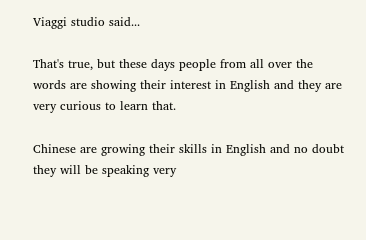Viaggi studio said...

That's true, but these days people from all over the words are showing their interest in English and they are very curious to learn that.

Chinese are growing their skills in English and no doubt they will be speaking very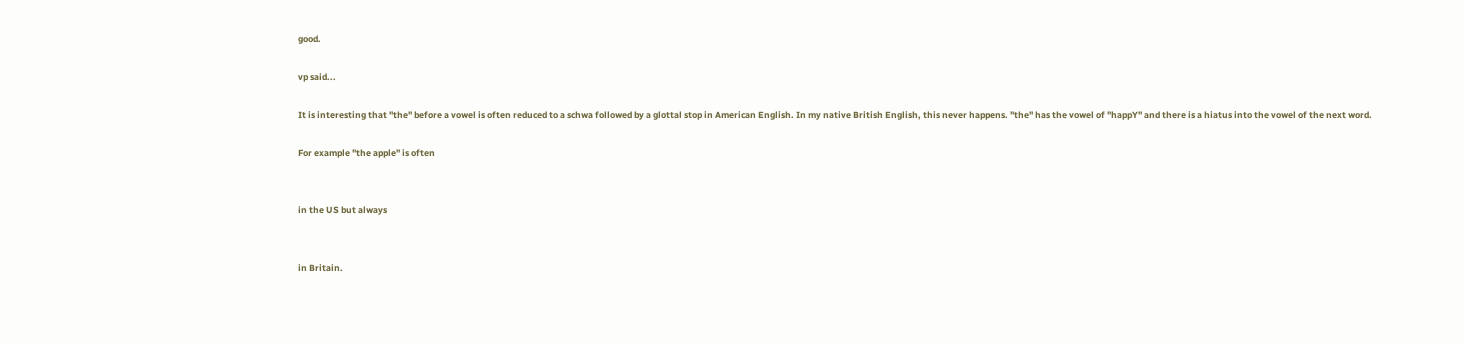good.

vp said...

It is interesting that "the" before a vowel is often reduced to a schwa followed by a glottal stop in American English. In my native British English, this never happens. "the" has the vowel of "happY" and there is a hiatus into the vowel of the next word.

For example "the apple" is often


in the US but always


in Britain.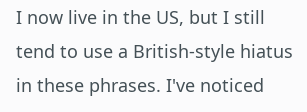I now live in the US, but I still tend to use a British-style hiatus in these phrases. I've noticed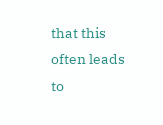that this often leads to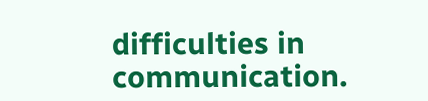difficulties in communication.